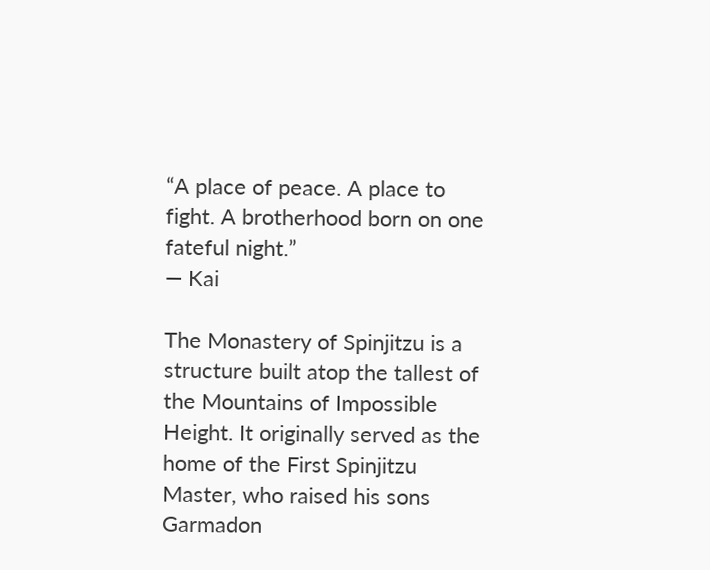“A place of peace. A place to fight. A brotherhood born on one fateful night.”
— Kai

The Monastery of Spinjitzu is a structure built atop the tallest of the Mountains of Impossible Height. It originally served as the home of the First Spinjitzu Master, who raised his sons Garmadon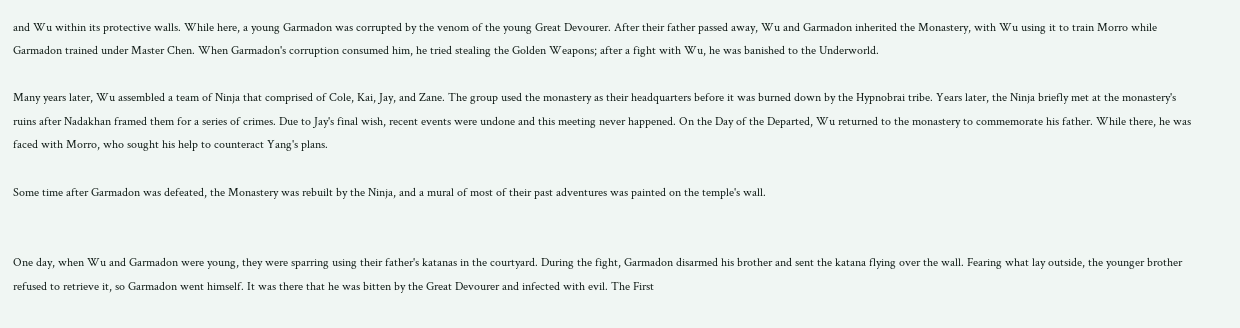and Wu within its protective walls. While here, a young Garmadon was corrupted by the venom of the young Great Devourer. After their father passed away, Wu and Garmadon inherited the Monastery, with Wu using it to train Morro while Garmadon trained under Master Chen. When Garmadon's corruption consumed him, he tried stealing the Golden Weapons; after a fight with Wu, he was banished to the Underworld.

Many years later, Wu assembled a team of Ninja that comprised of Cole, Kai, Jay, and Zane. The group used the monastery as their headquarters before it was burned down by the Hypnobrai tribe. Years later, the Ninja briefly met at the monastery's ruins after Nadakhan framed them for a series of crimes. Due to Jay's final wish, recent events were undone and this meeting never happened. On the Day of the Departed, Wu returned to the monastery to commemorate his father. While there, he was faced with Morro, who sought his help to counteract Yang's plans.

Some time after Garmadon was defeated, the Monastery was rebuilt by the Ninja, and a mural of most of their past adventures was painted on the temple's wall.


One day, when Wu and Garmadon were young, they were sparring using their father's katanas in the courtyard. During the fight, Garmadon disarmed his brother and sent the katana flying over the wall. Fearing what lay outside, the younger brother refused to retrieve it, so Garmadon went himself. It was there that he was bitten by the Great Devourer and infected with evil. The First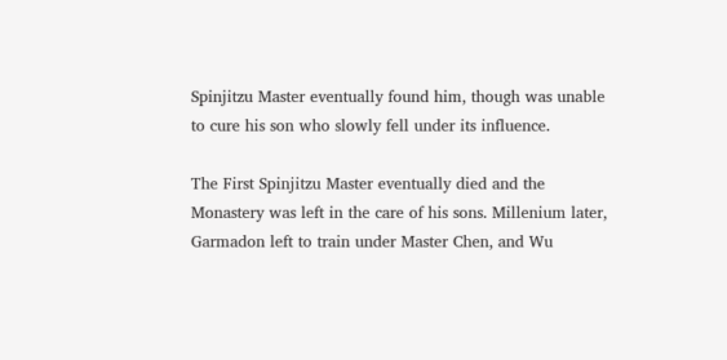Spinjitzu Master eventually found him, though was unable to cure his son who slowly fell under its influence.

The First Spinjitzu Master eventually died and the Monastery was left in the care of his sons. Millenium later, Garmadon left to train under Master Chen, and Wu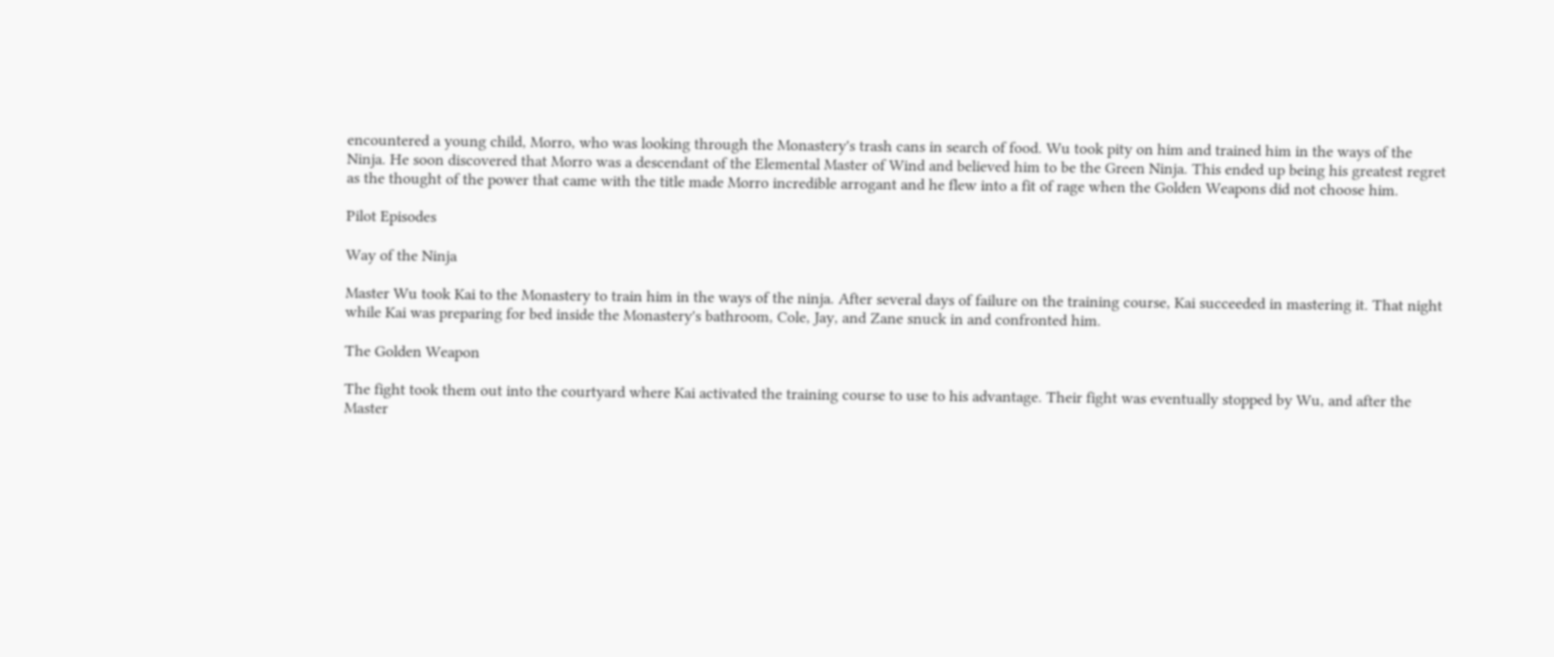encountered a young child, Morro, who was looking through the Monastery's trash cans in search of food. Wu took pity on him and trained him in the ways of the Ninja. He soon discovered that Morro was a descendant of the Elemental Master of Wind and believed him to be the Green Ninja. This ended up being his greatest regret as the thought of the power that came with the title made Morro incredible arrogant and he flew into a fit of rage when the Golden Weapons did not choose him.

Pilot Episodes

Way of the Ninja

Master Wu took Kai to the Monastery to train him in the ways of the ninja. After several days of failure on the training course, Kai succeeded in mastering it. That night while Kai was preparing for bed inside the Monastery's bathroom, Cole, Jay, and Zane snuck in and confronted him.

The Golden Weapon

The fight took them out into the courtyard where Kai activated the training course to use to his advantage. Their fight was eventually stopped by Wu, and after the Master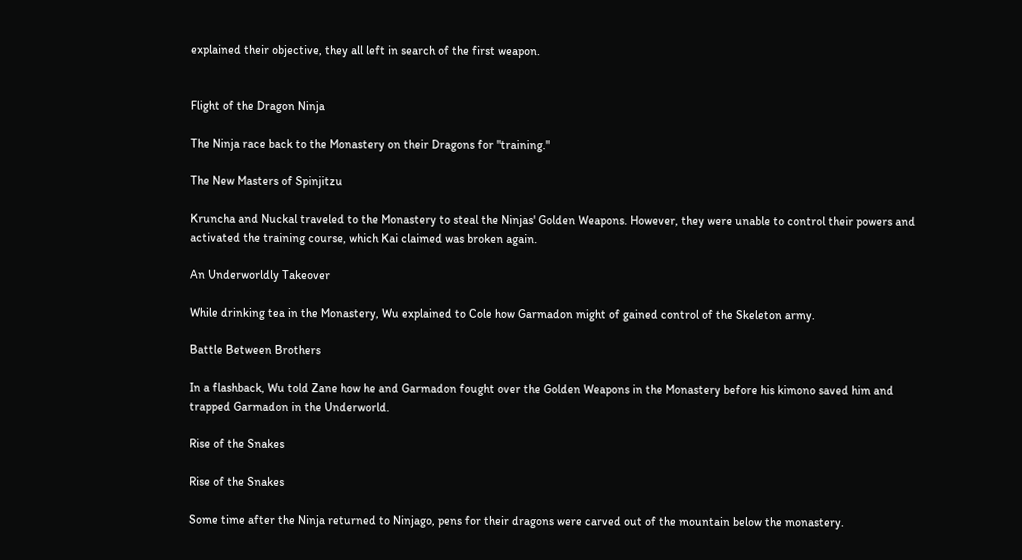explained their objective, they all left in search of the first weapon.


Flight of the Dragon Ninja

The Ninja race back to the Monastery on their Dragons for "training."

The New Masters of Spinjitzu

Kruncha and Nuckal traveled to the Monastery to steal the Ninjas' Golden Weapons. However, they were unable to control their powers and activated the training course, which Kai claimed was broken again.

An Underworldly Takeover

While drinking tea in the Monastery, Wu explained to Cole how Garmadon might of gained control of the Skeleton army.

Battle Between Brothers

In a flashback, Wu told Zane how he and Garmadon fought over the Golden Weapons in the Monastery before his kimono saved him and trapped Garmadon in the Underworld.

Rise of the Snakes

Rise of the Snakes

Some time after the Ninja returned to Ninjago, pens for their dragons were carved out of the mountain below the monastery.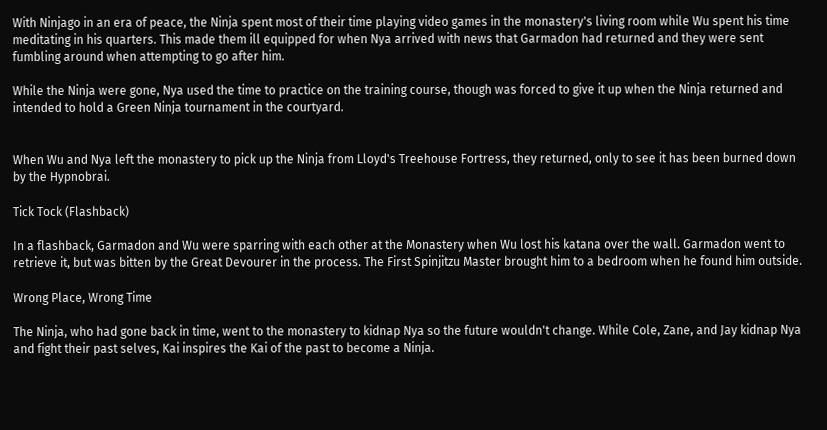With Ninjago in an era of peace, the Ninja spent most of their time playing video games in the monastery's living room while Wu spent his time meditating in his quarters. This made them ill equipped for when Nya arrived with news that Garmadon had returned and they were sent fumbling around when attempting to go after him.

While the Ninja were gone, Nya used the time to practice on the training course, though was forced to give it up when the Ninja returned and intended to hold a Green Ninja tournament in the courtyard.


When Wu and Nya left the monastery to pick up the Ninja from Lloyd's Treehouse Fortress, they returned, only to see it has been burned down by the Hypnobrai.

Tick Tock (Flashback)

In a flashback, Garmadon and Wu were sparring with each other at the Monastery when Wu lost his katana over the wall. Garmadon went to retrieve it, but was bitten by the Great Devourer in the process. The First Spinjitzu Master brought him to a bedroom when he found him outside.

Wrong Place, Wrong Time

The Ninja, who had gone back in time, went to the monastery to kidnap Nya so the future wouldn't change. While Cole, Zane, and Jay kidnap Nya and fight their past selves, Kai inspires the Kai of the past to become a Ninja.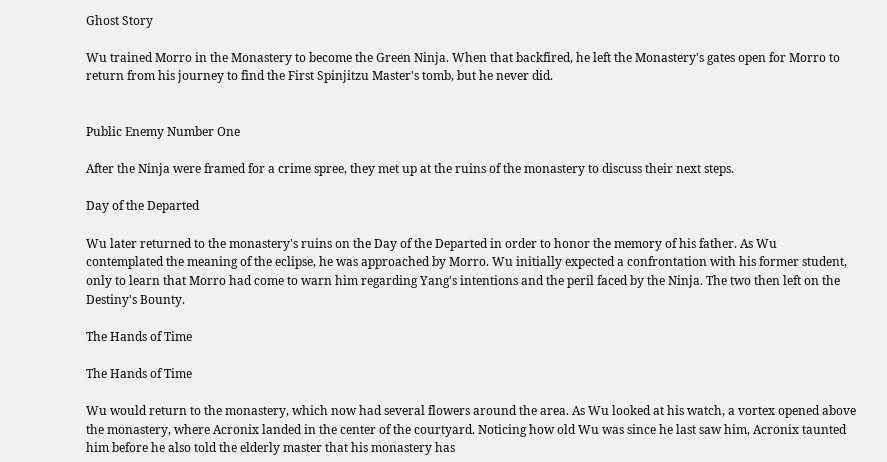Ghost Story

Wu trained Morro in the Monastery to become the Green Ninja. When that backfired, he left the Monastery's gates open for Morro to return from his journey to find the First Spinjitzu Master's tomb, but he never did.


Public Enemy Number One

After the Ninja were framed for a crime spree, they met up at the ruins of the monastery to discuss their next steps.

Day of the Departed

Wu later returned to the monastery's ruins on the Day of the Departed in order to honor the memory of his father. As Wu contemplated the meaning of the eclipse, he was approached by Morro. Wu initially expected a confrontation with his former student, only to learn that Morro had come to warn him regarding Yang's intentions and the peril faced by the Ninja. The two then left on the Destiny's Bounty.

The Hands of Time

The Hands of Time

Wu would return to the monastery, which now had several flowers around the area. As Wu looked at his watch, a vortex opened above the monastery, where Acronix landed in the center of the courtyard. Noticing how old Wu was since he last saw him, Acronix taunted him before he also told the elderly master that his monastery has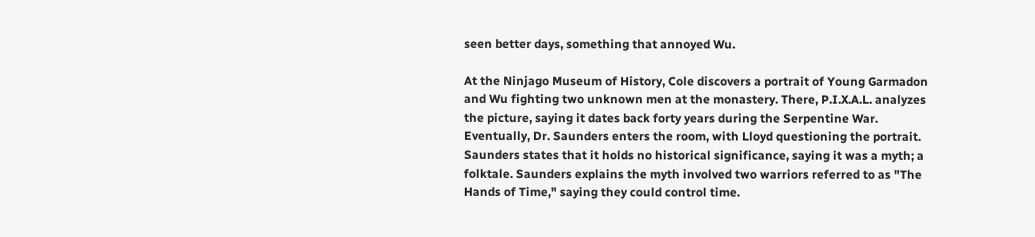seen better days, something that annoyed Wu.

At the Ninjago Museum of History, Cole discovers a portrait of Young Garmadon and Wu fighting two unknown men at the monastery. There, P.I.X.A.L. analyzes the picture, saying it dates back forty years during the Serpentine War. Eventually, Dr. Saunders enters the room, with Lloyd questioning the portrait. Saunders states that it holds no historical significance, saying it was a myth; a folktale. Saunders explains the myth involved two warriors referred to as "The Hands of Time," saying they could control time.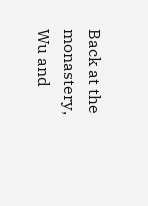Back at the monastery, Wu and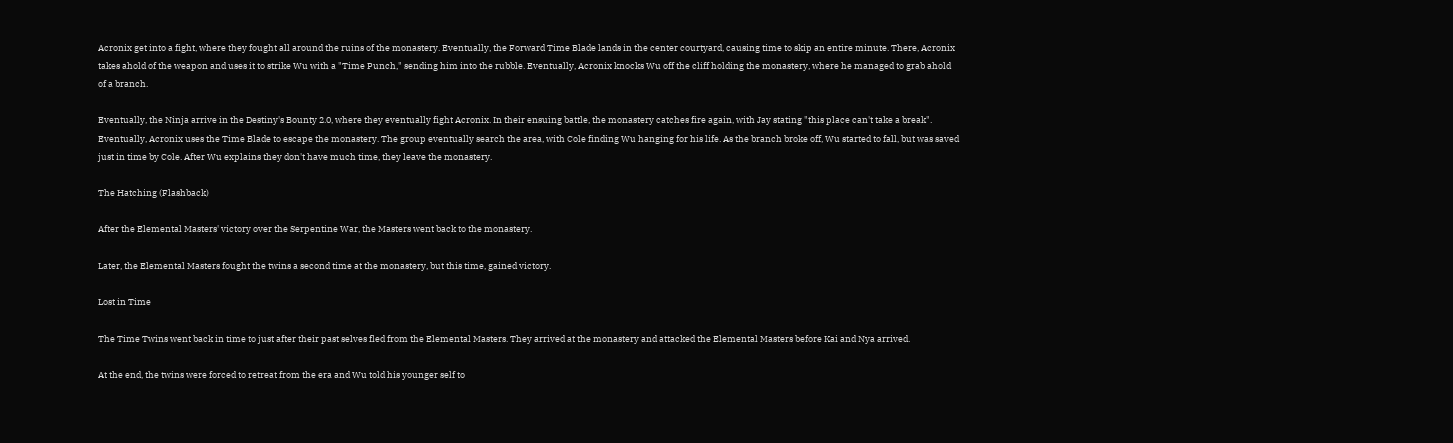Acronix get into a fight, where they fought all around the ruins of the monastery. Eventually, the Forward Time Blade lands in the center courtyard, causing time to skip an entire minute. There, Acronix takes ahold of the weapon and uses it to strike Wu with a "Time Punch," sending him into the rubble. Eventually, Acronix knocks Wu off the cliff holding the monastery, where he managed to grab ahold of a branch.

Eventually, the Ninja arrive in the Destiny's Bounty 2.0, where they eventually fight Acronix. In their ensuing battle, the monastery catches fire again, with Jay stating "this place can't take a break". Eventually, Acronix uses the Time Blade to escape the monastery. The group eventually search the area, with Cole finding Wu hanging for his life. As the branch broke off, Wu started to fall, but was saved just in time by Cole. After Wu explains they don't have much time, they leave the monastery.

The Hatching (Flashback)

After the Elemental Masters' victory over the Serpentine War, the Masters went back to the monastery.

Later, the Elemental Masters fought the twins a second time at the monastery, but this time, gained victory.

Lost in Time

The Time Twins went back in time to just after their past selves fled from the Elemental Masters. They arrived at the monastery and attacked the Elemental Masters before Kai and Nya arrived.

At the end, the twins were forced to retreat from the era and Wu told his younger self to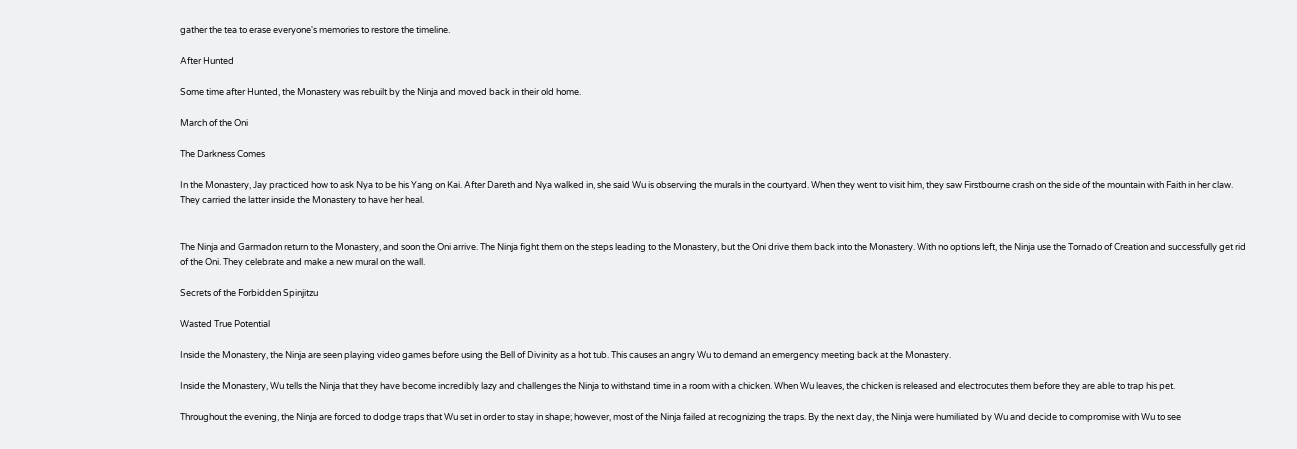gather the tea to erase everyone's memories to restore the timeline.

After Hunted

Some time after Hunted, the Monastery was rebuilt by the Ninja and moved back in their old home.

March of the Oni

The Darkness Comes

In the Monastery, Jay practiced how to ask Nya to be his Yang on Kai. After Dareth and Nya walked in, she said Wu is observing the murals in the courtyard. When they went to visit him, they saw Firstbourne crash on the side of the mountain with Faith in her claw. They carried the latter inside the Monastery to have her heal.


The Ninja and Garmadon return to the Monastery, and soon the Oni arrive. The Ninja fight them on the steps leading to the Monastery, but the Oni drive them back into the Monastery. With no options left, the Ninja use the Tornado of Creation and successfully get rid of the Oni. They celebrate and make a new mural on the wall.

Secrets of the Forbidden Spinjitzu

Wasted True Potential

Inside the Monastery, the Ninja are seen playing video games before using the Bell of Divinity as a hot tub. This causes an angry Wu to demand an emergency meeting back at the Monastery.

Inside the Monastery, Wu tells the Ninja that they have become incredibly lazy and challenges the Ninja to withstand time in a room with a chicken. When Wu leaves, the chicken is released and electrocutes them before they are able to trap his pet.

Throughout the evening, the Ninja are forced to dodge traps that Wu set in order to stay in shape; however, most of the Ninja failed at recognizing the traps. By the next day, the Ninja were humiliated by Wu and decide to compromise with Wu to see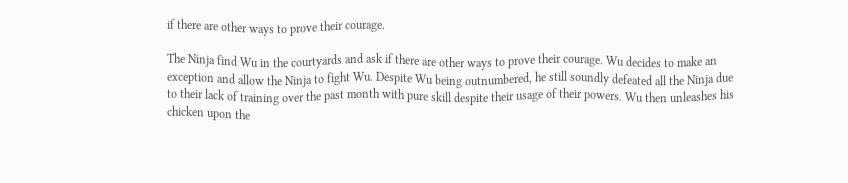if there are other ways to prove their courage.

The Ninja find Wu in the courtyards and ask if there are other ways to prove their courage. Wu decides to make an exception and allow the Ninja to fight Wu. Despite Wu being outnumbered, he still soundly defeated all the Ninja due to their lack of training over the past month with pure skill despite their usage of their powers. Wu then unleashes his chicken upon the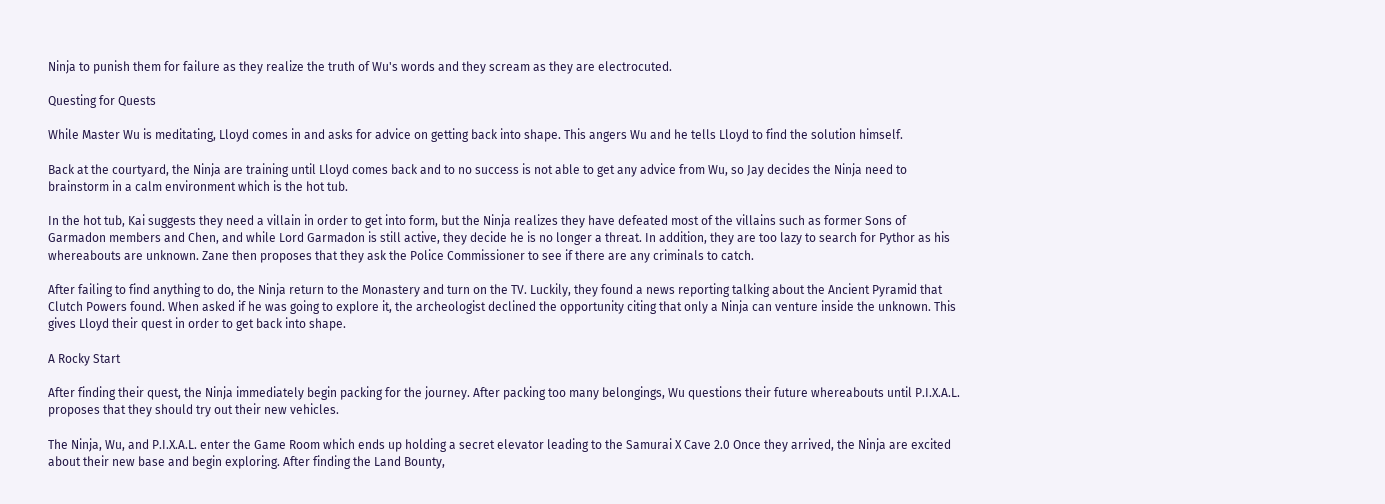Ninja to punish them for failure as they realize the truth of Wu's words and they scream as they are electrocuted.

Questing for Quests

While Master Wu is meditating, Lloyd comes in and asks for advice on getting back into shape. This angers Wu and he tells Lloyd to find the solution himself.

Back at the courtyard, the Ninja are training until Lloyd comes back and to no success is not able to get any advice from Wu, so Jay decides the Ninja need to brainstorm in a calm environment which is the hot tub.

In the hot tub, Kai suggests they need a villain in order to get into form, but the Ninja realizes they have defeated most of the villains such as former Sons of Garmadon members and Chen, and while Lord Garmadon is still active, they decide he is no longer a threat. In addition, they are too lazy to search for Pythor as his whereabouts are unknown. Zane then proposes that they ask the Police Commissioner to see if there are any criminals to catch.

After failing to find anything to do, the Ninja return to the Monastery and turn on the TV. Luckily, they found a news reporting talking about the Ancient Pyramid that Clutch Powers found. When asked if he was going to explore it, the archeologist declined the opportunity citing that only a Ninja can venture inside the unknown. This gives Lloyd their quest in order to get back into shape.

A Rocky Start

After finding their quest, the Ninja immediately begin packing for the journey. After packing too many belongings, Wu questions their future whereabouts until P.I.X.A.L. proposes that they should try out their new vehicles.

The Ninja, Wu, and P.I.X.A.L. enter the Game Room which ends up holding a secret elevator leading to the Samurai X Cave 2.0 Once they arrived, the Ninja are excited about their new base and begin exploring. After finding the Land Bounty,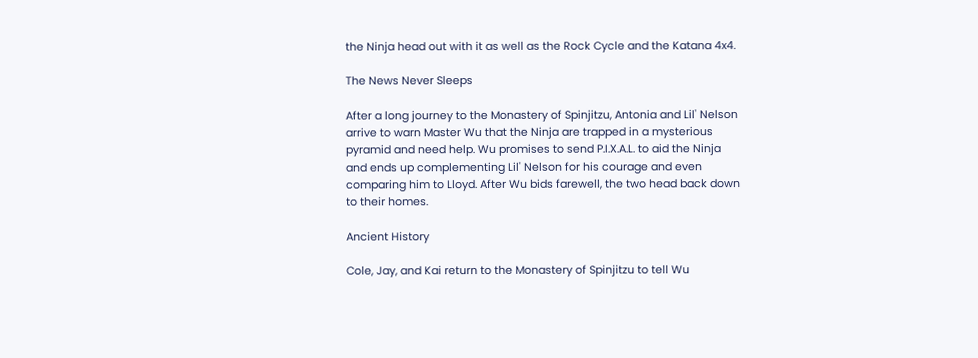the Ninja head out with it as well as the Rock Cycle and the Katana 4x4.

The News Never Sleeps

After a long journey to the Monastery of Spinjitzu, Antonia and Lil' Nelson arrive to warn Master Wu that the Ninja are trapped in a mysterious pyramid and need help. Wu promises to send P.I.X.A.L. to aid the Ninja and ends up complementing Lil' Nelson for his courage and even comparing him to Lloyd. After Wu bids farewell, the two head back down to their homes.

Ancient History

Cole, Jay, and Kai return to the Monastery of Spinjitzu to tell Wu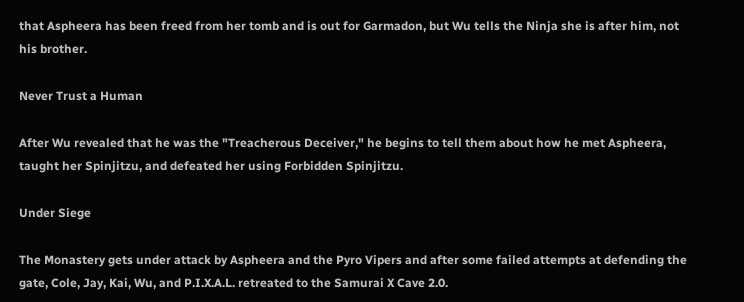that Aspheera has been freed from her tomb and is out for Garmadon, but Wu tells the Ninja she is after him, not his brother.

Never Trust a Human

After Wu revealed that he was the "Treacherous Deceiver," he begins to tell them about how he met Aspheera, taught her Spinjitzu, and defeated her using Forbidden Spinjitzu.

Under Siege

The Monastery gets under attack by Aspheera and the Pyro Vipers and after some failed attempts at defending the gate, Cole, Jay, Kai, Wu, and P.I.X.A.L. retreated to the Samurai X Cave 2.0.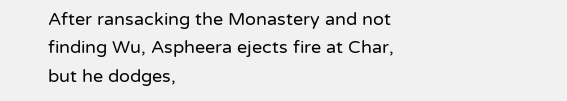After ransacking the Monastery and not finding Wu, Aspheera ejects fire at Char, but he dodges,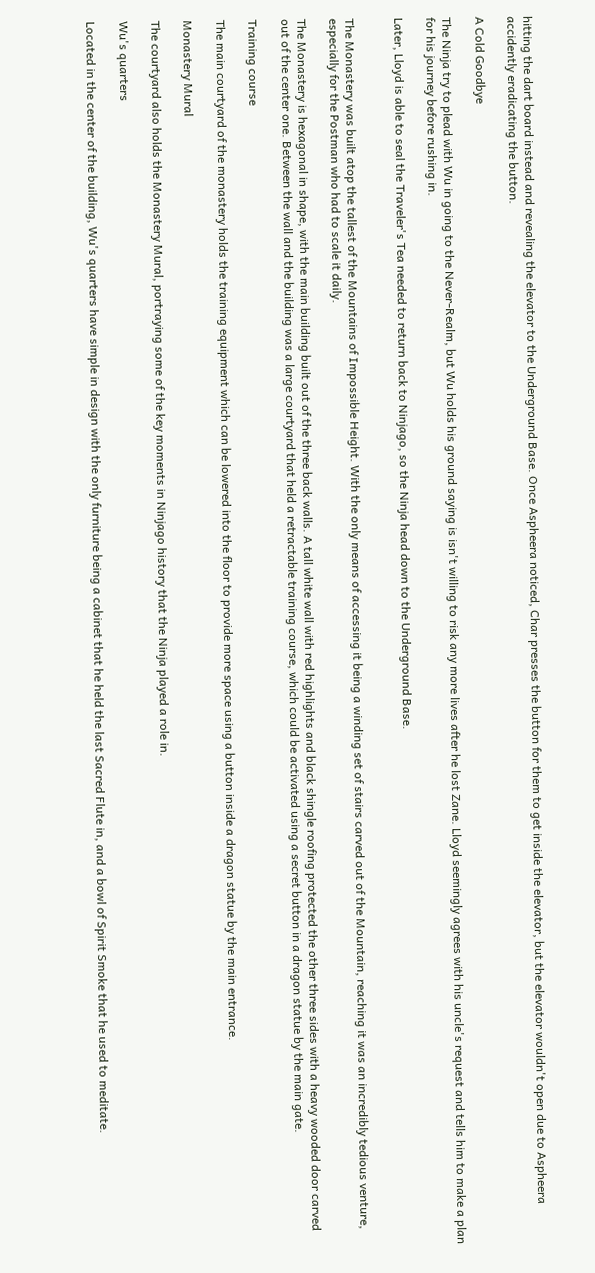hitting the dart board instead and revealing the elevator to the Underground Base. Once Aspheera noticed, Char presses the button for them to get inside the elevator, but the elevator wouldn't open due to Aspheera accidently eradicating the button.

A Cold Goodbye

The Ninja try to plead with Wu in going to the Never-Realm, but Wu holds his ground saying is isn't willing to risk any more lives after he lost Zane. Lloyd seemingly agrees with his uncle's request and tells him to make a plan for his journey before rushing in.

Later, Lloyd is able to seal the Traveler's Tea needed to return back to Ninjago, so the Ninja head down to the Underground Base.


The Monastery was built atop the tallest of the Mountains of Impossible Height. With the only means of accessing it being a winding set of stairs carved out of the Mountain, reaching it was an incredibly tedious venture, especially for the Postman who had to scale it daily.

The Monastery is hexagonal in shape, with the main building built out of the three back walls. A tall white wall with red highlights and black shingle roofing protected the other three sides with a heavy wooded door carved out of the center one. Between the wall and the building was a large courtyard that held a retractable training course, which could be activated using a secret button in a dragon statue by the main gate.

Training course

The main courtyard of the monastery holds the training equipment which can be lowered into the floor to provide more space using a button inside a dragon statue by the main entrance.

Monastery Mural

The courtyard also holds the Monastery Mural, portraying some of the key moments in Ninjago history that the Ninja played a role in.

Wu's quarters

Located in the center of the building, Wu's quarters have simple in design with the only furniture being a cabinet that he held the last Sacred Flute in, and a bowl of Spirit Smoke that he used to meditate.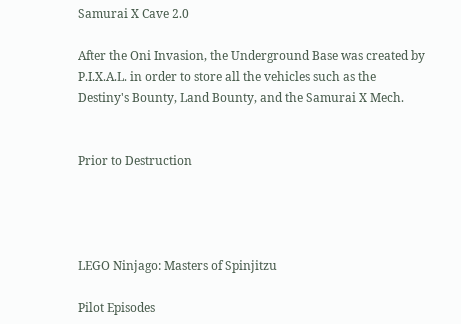Samurai X Cave 2.0

After the Oni Invasion, the Underground Base was created by P.I.X.A.L. in order to store all the vehicles such as the Destiny's Bounty, Land Bounty, and the Samurai X Mech.


Prior to Destruction




LEGO Ninjago: Masters of Spinjitzu

Pilot Episodes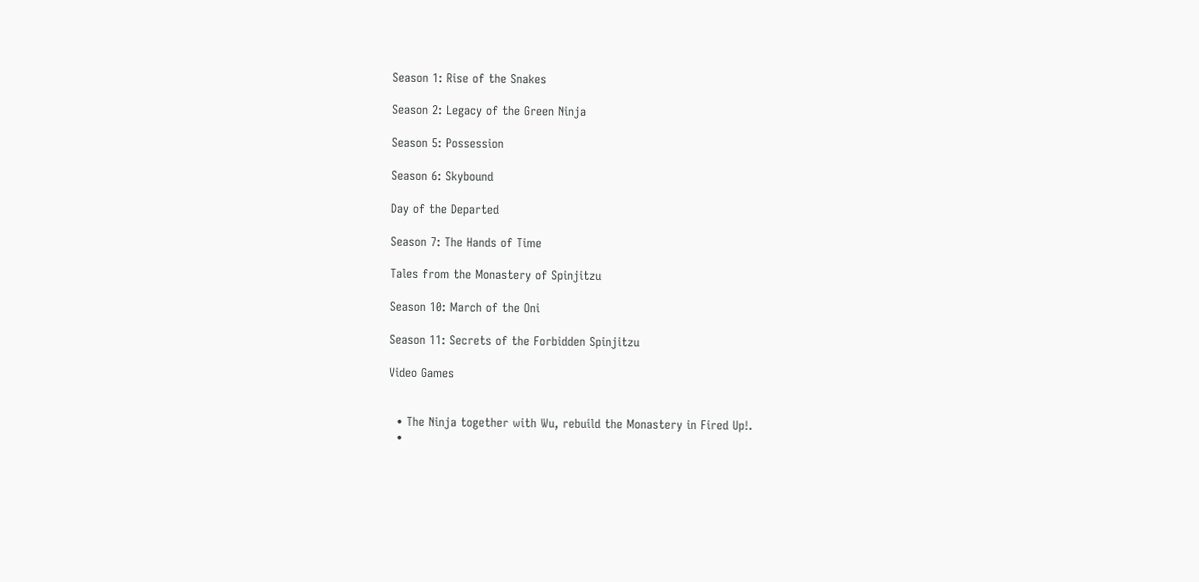Season 1: Rise of the Snakes

Season 2: Legacy of the Green Ninja

Season 5: Possession

Season 6: Skybound

Day of the Departed

Season 7: The Hands of Time

Tales from the Monastery of Spinjitzu

Season 10: March of the Oni

Season 11: Secrets of the Forbidden Spinjitzu

Video Games


  • The Ninja together with Wu, rebuild the Monastery in Fired Up!.
  •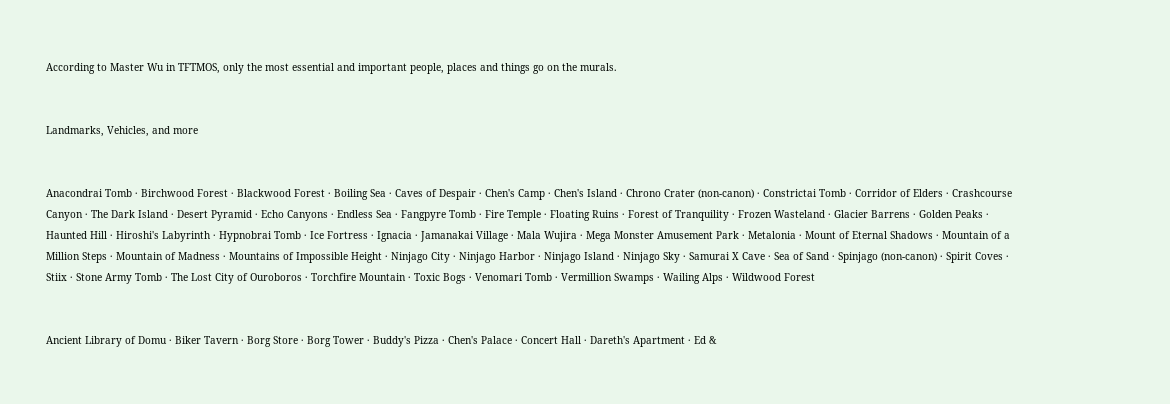According to Master Wu in TFTMOS, only the most essential and important people, places and things go on the murals.


Landmarks, Vehicles, and more


Anacondrai Tomb · Birchwood Forest · Blackwood Forest · Boiling Sea · Caves of Despair · Chen's Camp · Chen's Island · Chrono Crater (non-canon) · Constrictai Tomb · Corridor of Elders · Crashcourse Canyon · The Dark Island · Desert Pyramid · Echo Canyons · Endless Sea · Fangpyre Tomb · Fire Temple · Floating Ruins · Forest of Tranquility · Frozen Wasteland · Glacier Barrens · Golden Peaks · Haunted Hill · Hiroshi's Labyrinth · Hypnobrai Tomb · Ice Fortress · Ignacia · Jamanakai Village · Mala Wujira · Mega Monster Amusement Park · Metalonia · Mount of Eternal Shadows · Mountain of a Million Steps · Mountain of Madness · Mountains of Impossible Height · Ninjago City · Ninjago Harbor · Ninjago Island · Ninjago Sky · Samurai X Cave · Sea of Sand · Spinjago (non-canon) · Spirit Coves · Stiix · Stone Army Tomb · The Lost City of Ouroboros · Torchfire Mountain · Toxic Bogs · Venomari Tomb · Vermillion Swamps · Wailing Alps · Wildwood Forest


Ancient Library of Domu · Biker Tavern · Borg Store · Borg Tower · Buddy's Pizza · Chen's Palace · Concert Hall · Dareth's Apartment · Ed &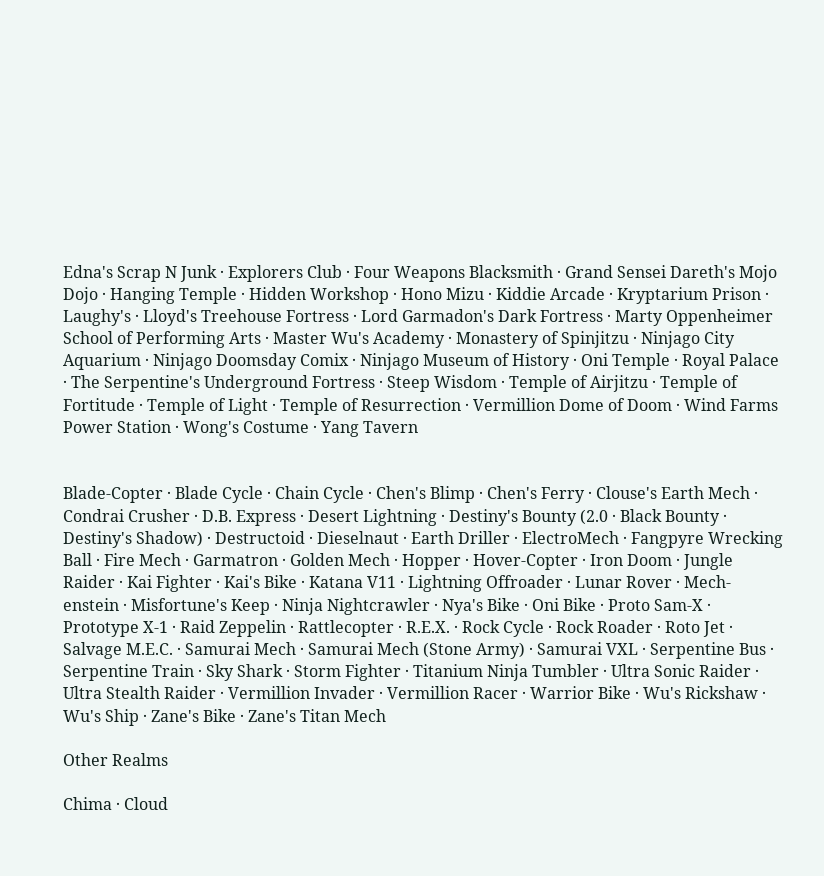Edna's Scrap N Junk · Explorers Club · Four Weapons Blacksmith · Grand Sensei Dareth's Mojo Dojo · Hanging Temple · Hidden Workshop · Hono Mizu · Kiddie Arcade · Kryptarium Prison · Laughy's · Lloyd's Treehouse Fortress · Lord Garmadon's Dark Fortress · Marty Oppenheimer School of Performing Arts · Master Wu's Academy · Monastery of Spinjitzu · Ninjago City Aquarium · Ninjago Doomsday Comix · Ninjago Museum of History · Oni Temple · Royal Palace · The Serpentine's Underground Fortress · Steep Wisdom · Temple of Airjitzu · Temple of Fortitude · Temple of Light · Temple of Resurrection · Vermillion Dome of Doom · Wind Farms Power Station · Wong's Costume · Yang Tavern


Blade-Copter · Blade Cycle · Chain Cycle · Chen's Blimp · Chen's Ferry · Clouse's Earth Mech · Condrai Crusher · D.B. Express · Desert Lightning · Destiny's Bounty (2.0 · Black Bounty · Destiny's Shadow) · Destructoid · Dieselnaut · Earth Driller · ElectroMech · Fangpyre Wrecking Ball · Fire Mech · Garmatron · Golden Mech · Hopper · Hover-Copter · Iron Doom · Jungle Raider · Kai Fighter · Kai's Bike · Katana V11 · Lightning Offroader · Lunar Rover · Mech-enstein · Misfortune's Keep · Ninja Nightcrawler · Nya's Bike · Oni Bike · Proto Sam-X · Prototype X-1 · Raid Zeppelin · Rattlecopter · R.E.X. · Rock Cycle · Rock Roader · Roto Jet · Salvage M.E.C. · Samurai Mech · Samurai Mech (Stone Army) · Samurai VXL · Serpentine Bus · Serpentine Train · Sky Shark · Storm Fighter · Titanium Ninja Tumbler · Ultra Sonic Raider · Ultra Stealth Raider · Vermillion Invader · Vermillion Racer · Warrior Bike · Wu's Rickshaw · Wu's Ship · Zane's Bike · Zane's Titan Mech

Other Realms

Chima · Cloud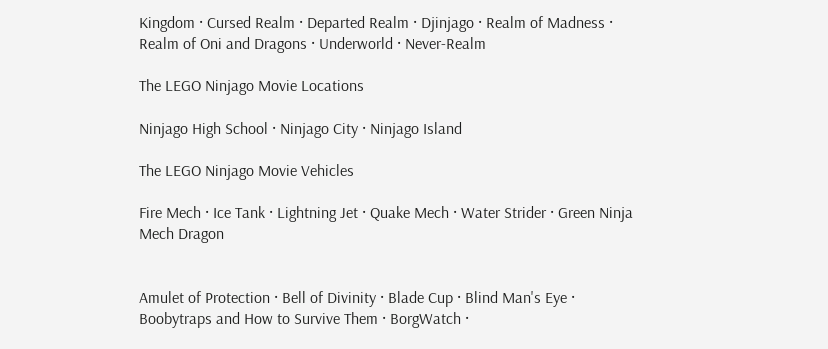Kingdom · Cursed Realm · Departed Realm · Djinjago · Realm of Madness · Realm of Oni and Dragons · Underworld · Never-Realm

The LEGO Ninjago Movie Locations

Ninjago High School · Ninjago City · Ninjago Island

The LEGO Ninjago Movie Vehicles

Fire Mech · Ice Tank · Lightning Jet · Quake Mech · Water Strider · Green Ninja Mech Dragon


Amulet of Protection · Bell of Divinity · Blade Cup · Blind Man's Eye · Boobytraps and How to Survive Them · BorgWatch ·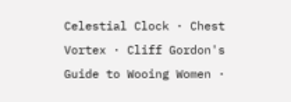Celestial Clock · Chest Vortex · Cliff Gordon's Guide to Wooing Women ·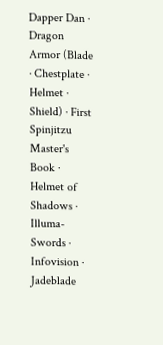Dapper Dan · Dragon Armor (Blade · Chestplate · Helmet · Shield) · First Spinjitzu Master's Book · Helmet of Shadows · Illuma-Swords · Infovision · Jadeblade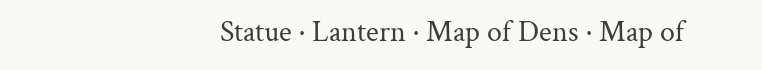Statue · Lantern · Map of Dens · Map of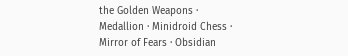the Golden Weapons · Medallion · Minidroid Chess · Mirror of Fears · Obsidian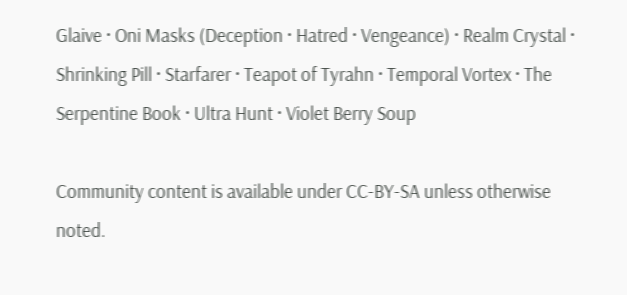Glaive · Oni Masks (Deception · Hatred · Vengeance) · Realm Crystal · Shrinking Pill · Starfarer · Teapot of Tyrahn · Temporal Vortex · The Serpentine Book · Ultra Hunt · Violet Berry Soup

Community content is available under CC-BY-SA unless otherwise noted.